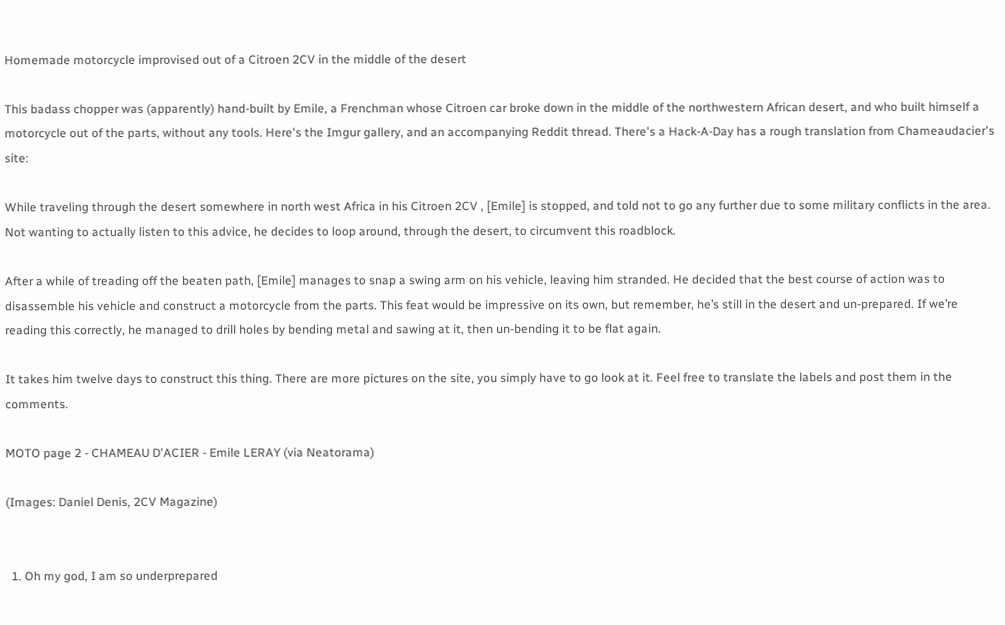Homemade motorcycle improvised out of a Citroen 2CV in the middle of the desert

This badass chopper was (apparently) hand-built by Emile, a Frenchman whose Citroen car broke down in the middle of the northwestern African desert, and who built himself a motorcycle out of the parts, without any tools. Here's the Imgur gallery, and an accompanying Reddit thread. There's a Hack-A-Day has a rough translation from Chameaudacier's site:

While traveling through the desert somewhere in north west Africa in his Citroen 2CV , [Emile] is stopped, and told not to go any further due to some military conflicts in the area. Not wanting to actually listen to this advice, he decides to loop around, through the desert, to circumvent this roadblock.

After a while of treading off the beaten path, [Emile] manages to snap a swing arm on his vehicle, leaving him stranded. He decided that the best course of action was to disassemble his vehicle and construct a motorcycle from the parts. This feat would be impressive on its own, but remember, he’s still in the desert and un-prepared. If we’re reading this correctly, he managed to drill holes by bending metal and sawing at it, then un-bending it to be flat again.

It takes him twelve days to construct this thing. There are more pictures on the site, you simply have to go look at it. Feel free to translate the labels and post them in the comments.

MOTO page 2 - CHAMEAU D'ACIER - Emile LERAY (via Neatorama)

(Images: Daniel Denis, 2CV Magazine)


  1. Oh my god, I am so underprepared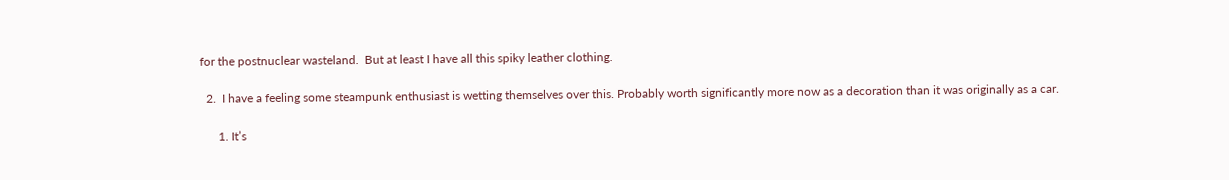for the postnuclear wasteland.  But at least I have all this spiky leather clothing.

  2.  I have a feeling some steampunk enthusiast is wetting themselves over this. Probably worth significantly more now as a decoration than it was originally as a car.

      1. It’s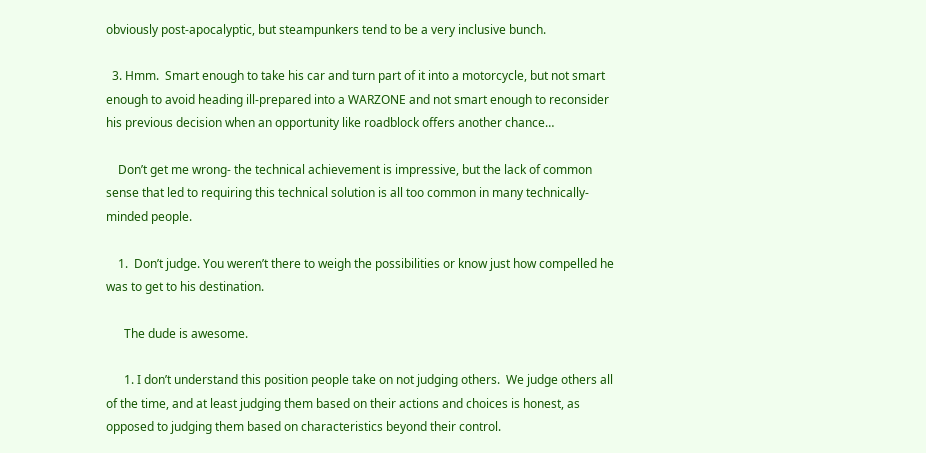obviously post-apocalyptic, but steampunkers tend to be a very inclusive bunch.

  3. Hmm.  Smart enough to take his car and turn part of it into a motorcycle, but not smart enough to avoid heading ill-prepared into a WARZONE and not smart enough to reconsider his previous decision when an opportunity like roadblock offers another chance…

    Don’t get me wrong- the technical achievement is impressive, but the lack of common sense that led to requiring this technical solution is all too common in many technically-minded people.

    1.  Don’t judge. You weren’t there to weigh the possibilities or know just how compelled he was to get to his destination.

      The dude is awesome.

      1. I don’t understand this position people take on not judging others.  We judge others all of the time, and at least judging them based on their actions and choices is honest, as opposed to judging them based on characteristics beyond their control.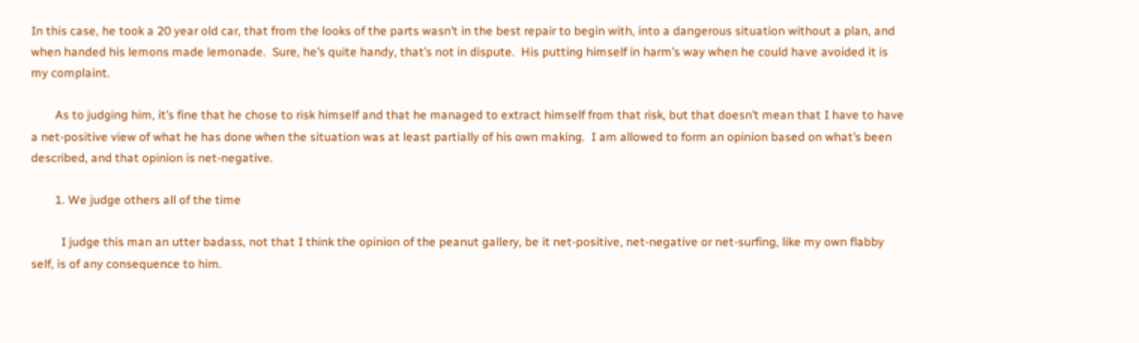In this case, he took a 20 year old car, that from the looks of the parts wasn’t in the best repair to begin with, into a dangerous situation without a plan, and when handed his lemons made lemonade.  Sure, he’s quite handy, that’s not in dispute.  His putting himself in harm’s way when he could have avoided it is my complaint.

        As to judging him, it’s fine that he chose to risk himself and that he managed to extract himself from that risk, but that doesn’t mean that I have to have a net-positive view of what he has done when the situation was at least partially of his own making.  I am allowed to form an opinion based on what’s been described, and that opinion is net-negative.

        1. We judge others all of the time

          I judge this man an utter badass, not that I think the opinion of the peanut gallery, be it net-positive, net-negative or net-surfing, like my own flabby self, is of any consequence to him.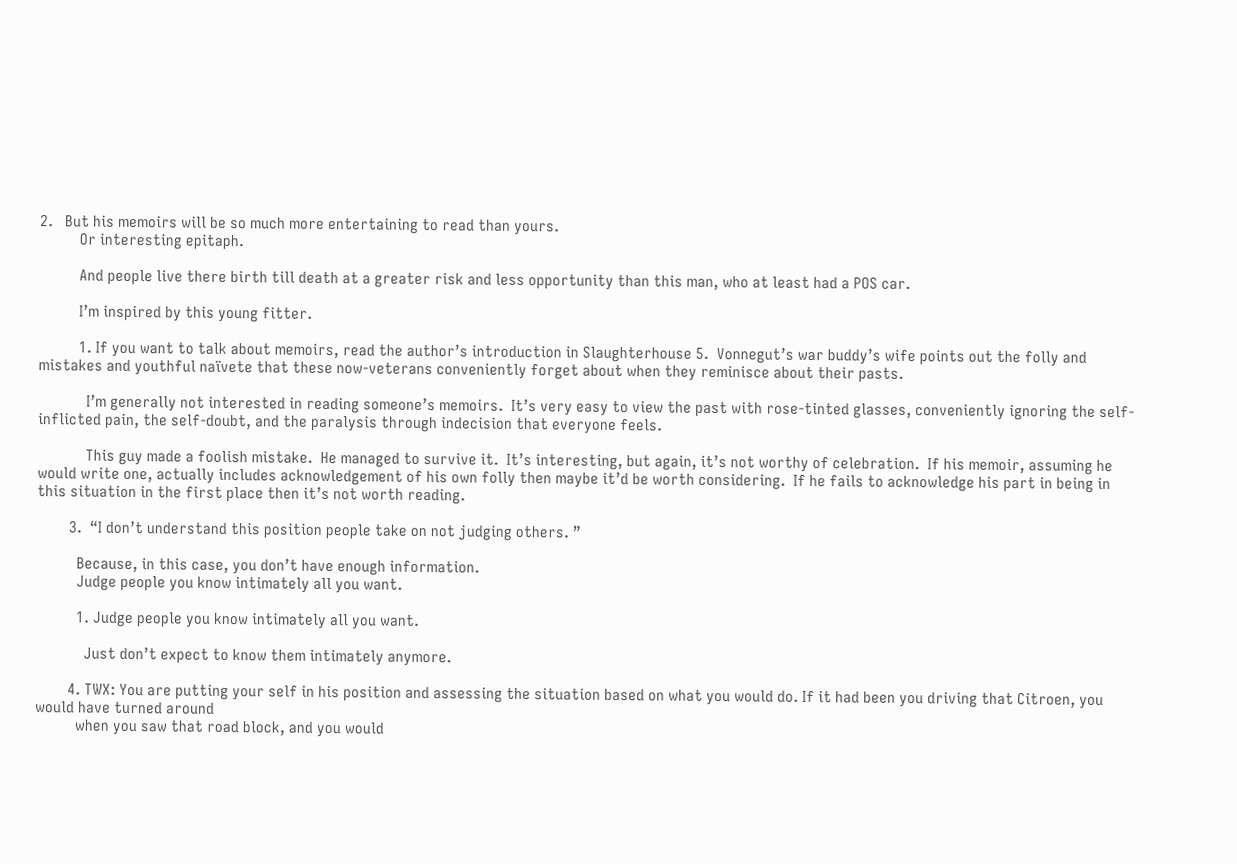2.   But his memoirs will be so much more entertaining to read than yours.
          Or interesting epitaph.

          And people live there birth till death at a greater risk and less opportunity than this man, who at least had a POS car.

          I’m inspired by this young fitter.

          1. If you want to talk about memoirs, read the author’s introduction in Slaughterhouse 5.  Vonnegut’s war buddy’s wife points out the folly and mistakes and youthful naïvete that these now-veterans conveniently forget about when they reminisce about their pasts.

            I’m generally not interested in reading someone’s memoirs.  It’s very easy to view the past with rose-tinted glasses, conveniently ignoring the self-inflicted pain, the self-doubt, and the paralysis through indecision that everyone feels.

            This guy made a foolish mistake.  He managed to survive it.  It’s interesting, but again, it’s not worthy of celebration.  If his memoir, assuming he would write one, actually includes acknowledgement of his own folly then maybe it’d be worth considering.  If he fails to acknowledge his part in being in this situation in the first place then it’s not worth reading.

        3.  “I don’t understand this position people take on not judging others. ”

          Because, in this case, you don’t have enough information.
          Judge people you know intimately all you want.

          1. Judge people you know intimately all you want.

            Just don’t expect to know them intimately anymore.

        4. TWX: You are putting your self in his position and assessing the situation based on what you would do. If it had been you driving that Citroen, you would have turned around
          when you saw that road block, and you would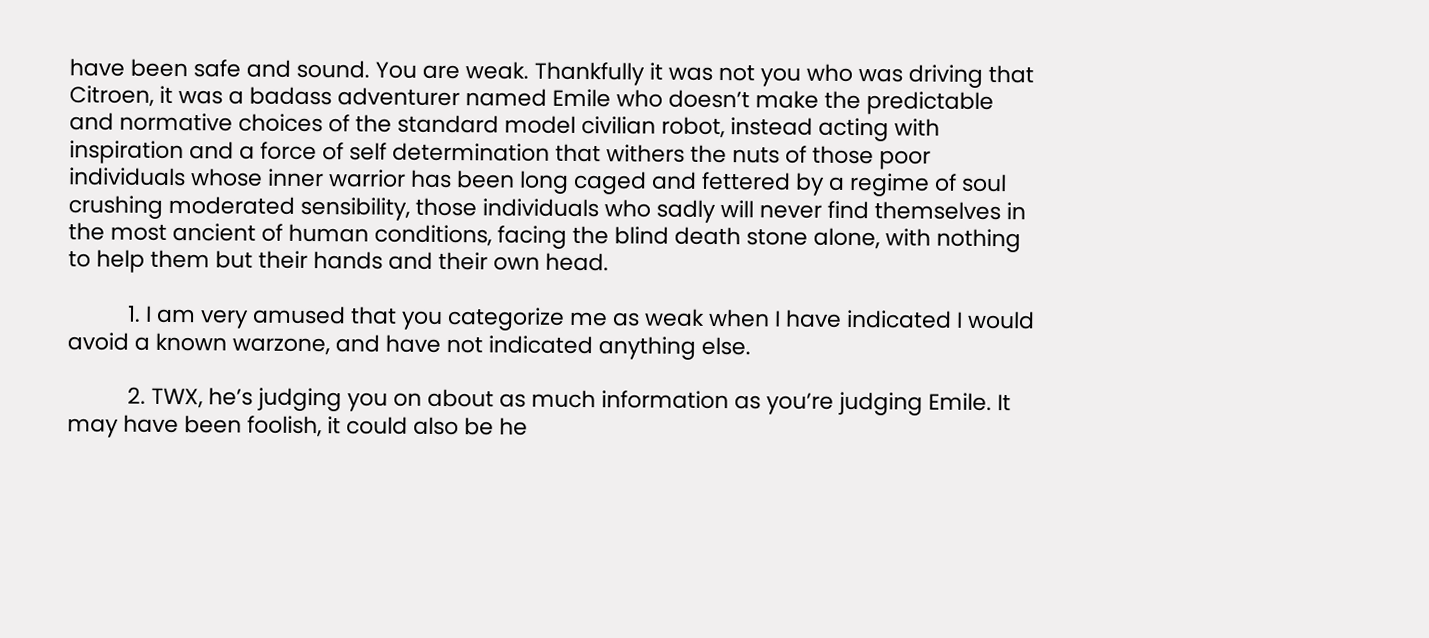have been safe and sound. You are weak. Thankfully it was not you who was driving that Citroen, it was a badass adventurer named Emile who doesn’t make the predictable and normative choices of the standard model civilian robot, instead acting with inspiration and a force of self determination that withers the nuts of those poor individuals whose inner warrior has been long caged and fettered by a regime of soul crushing moderated sensibility, those individuals who sadly will never find themselves in the most ancient of human conditions, facing the blind death stone alone, with nothing to help them but their hands and their own head.

          1. I am very amused that you categorize me as weak when I have indicated I would avoid a known warzone, and have not indicated anything else.

          2. TWX, he’s judging you on about as much information as you’re judging Emile. It may have been foolish, it could also be he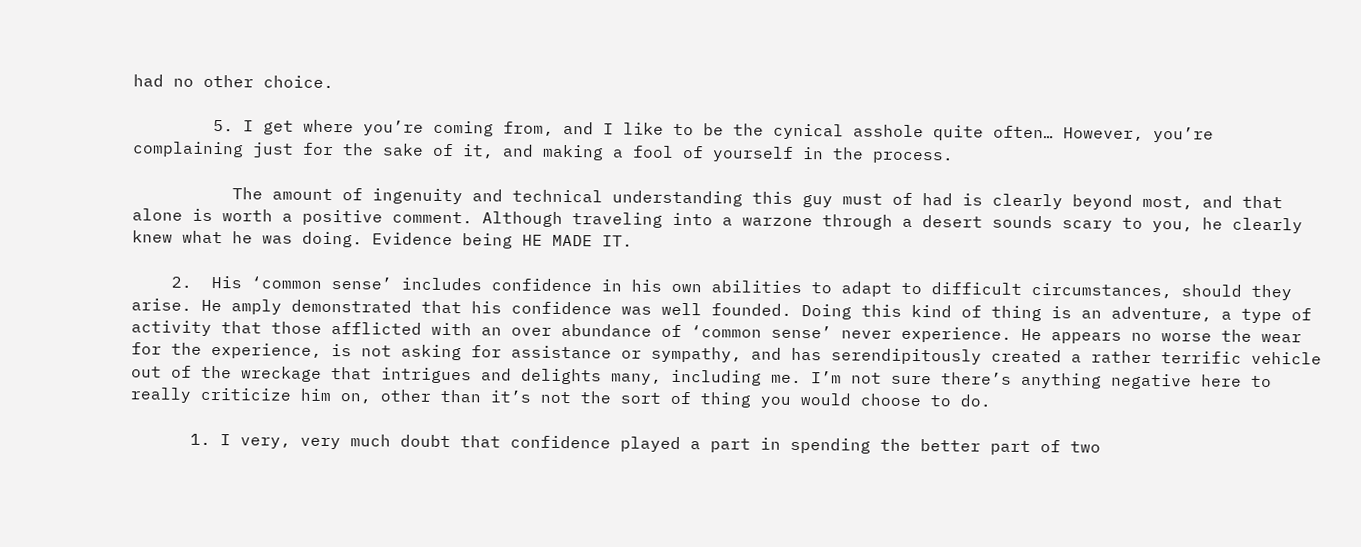had no other choice.

        5. I get where you’re coming from, and I like to be the cynical asshole quite often… However, you’re complaining just for the sake of it, and making a fool of yourself in the process.

          The amount of ingenuity and technical understanding this guy must of had is clearly beyond most, and that alone is worth a positive comment. Although traveling into a warzone through a desert sounds scary to you, he clearly knew what he was doing. Evidence being HE MADE IT.

    2.  His ‘common sense’ includes confidence in his own abilities to adapt to difficult circumstances, should they arise. He amply demonstrated that his confidence was well founded. Doing this kind of thing is an adventure, a type of activity that those afflicted with an over abundance of ‘common sense’ never experience. He appears no worse the wear for the experience, is not asking for assistance or sympathy, and has serendipitously created a rather terrific vehicle out of the wreckage that intrigues and delights many, including me. I’m not sure there’s anything negative here to really criticize him on, other than it’s not the sort of thing you would choose to do.

      1. I very, very much doubt that confidence played a part in spending the better part of two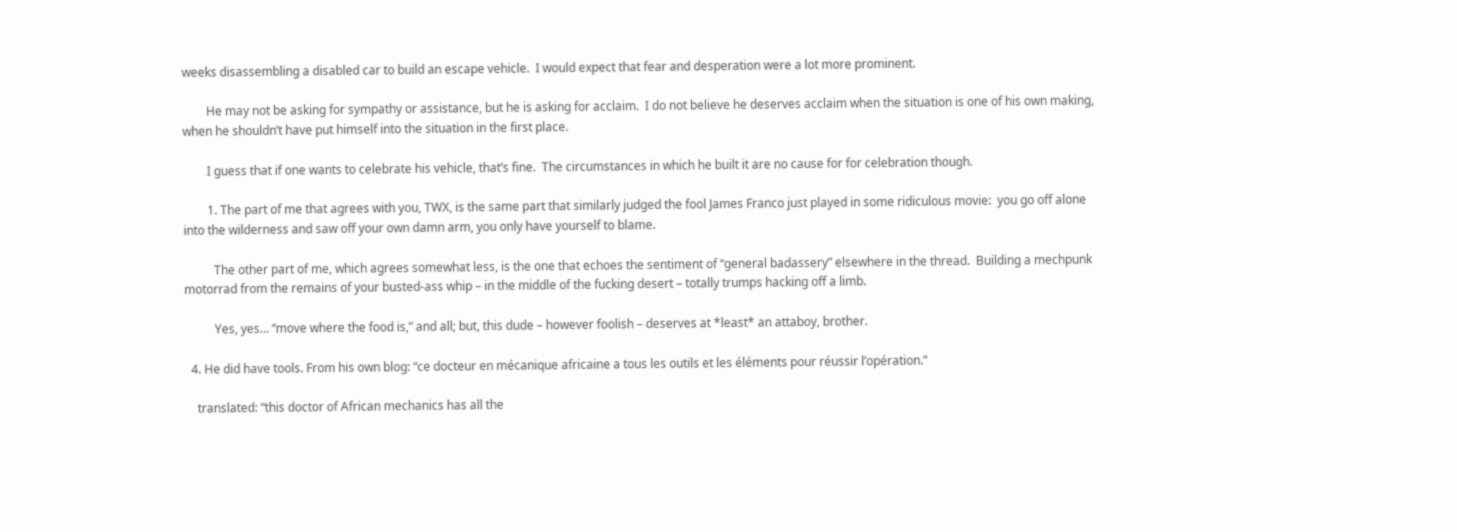weeks disassembling a disabled car to build an escape vehicle.  I would expect that fear and desperation were a lot more prominent.

        He may not be asking for sympathy or assistance, but he is asking for acclaim.  I do not believe he deserves acclaim when the situation is one of his own making, when he shouldn’t have put himself into the situation in the first place.

        I guess that if one wants to celebrate his vehicle, that’s fine.  The circumstances in which he built it are no cause for for celebration though.

        1. The part of me that agrees with you, TWX, is the same part that similarly judged the fool James Franco just played in some ridiculous movie:  you go off alone into the wilderness and saw off your own damn arm, you only have yourself to blame.

          The other part of me, which agrees somewhat less, is the one that echoes the sentiment of “general badassery” elsewhere in the thread.  Building a mechpunk motorrad from the remains of your busted-ass whip – in the middle of the fucking desert – totally trumps hacking off a limb.

          Yes, yes… “move where the food is,” and all; but, this dude – however foolish – deserves at *least* an attaboy, brother.

  4. He did have tools. From his own blog: “ce docteur en mécanique africaine a tous les outils et les éléments pour réussir l’opération.”

    translated: “this doctor of African mechanics has all the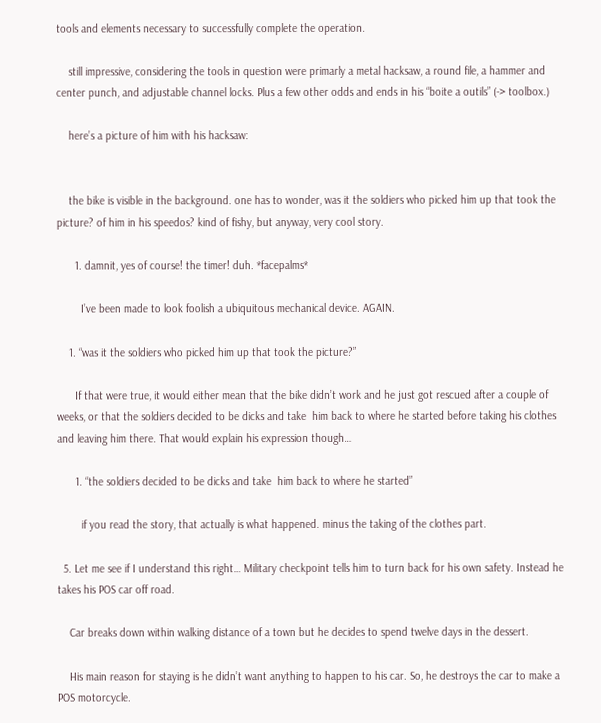tools and elements necessary to successfully complete the operation.

    still impressive, considering the tools in question were primarly a metal hacksaw, a round file, a hammer and center punch, and adjustable channel locks. Plus a few other odds and ends in his “boite a outils” (-> toolbox.)

    here’s a picture of him with his hacksaw:


    the bike is visible in the background. one has to wonder, was it the soldiers who picked him up that took the picture? of him in his speedos? kind of fishy, but anyway, very cool story.

      1. damnit, yes of course! the timer! duh. *facepalms*

        I’ve been made to look foolish a ubiquitous mechanical device. AGAIN.

    1. “was it the soldiers who picked him up that took the picture?”

      If that were true, it would either mean that the bike didn’t work and he just got rescued after a couple of weeks, or that the soldiers decided to be dicks and take  him back to where he started before taking his clothes and leaving him there. That would explain his expression though…

      1. “the soldiers decided to be dicks and take  him back to where he started”

        if you read the story, that actually is what happened. minus the taking of the clothes part.

  5. Let me see if I understand this right… Military checkpoint tells him to turn back for his own safety. Instead he takes his POS car off road.

    Car breaks down within walking distance of a town but he decides to spend twelve days in the dessert.

    His main reason for staying is he didn’t want anything to happen to his car. So, he destroys the car to make a POS motorcycle.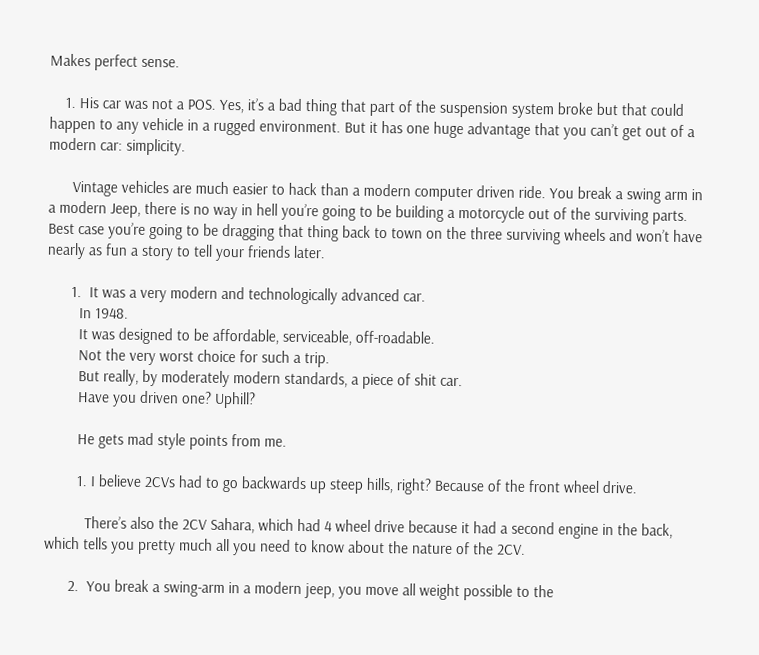Makes perfect sense.

    1. His car was not a POS. Yes, it’s a bad thing that part of the suspension system broke but that could happen to any vehicle in a rugged environment. But it has one huge advantage that you can’t get out of a modern car: simplicity.

      Vintage vehicles are much easier to hack than a modern computer driven ride. You break a swing arm in a modern Jeep, there is no way in hell you’re going to be building a motorcycle out of the surviving parts. Best case you’re going to be dragging that thing back to town on the three surviving wheels and won’t have nearly as fun a story to tell your friends later.

      1.  It was a very modern and technologically advanced car.
        In 1948.
        It was designed to be affordable, serviceable, off-roadable.
        Not the very worst choice for such a trip.
        But really, by moderately modern standards, a piece of shit car.
        Have you driven one? Uphill?

        He gets mad style points from me.

        1. I believe 2CVs had to go backwards up steep hills, right? Because of the front wheel drive.

          There’s also the 2CV Sahara, which had 4 wheel drive because it had a second engine in the back, which tells you pretty much all you need to know about the nature of the 2CV.

      2.  You break a swing-arm in a modern jeep, you move all weight possible to the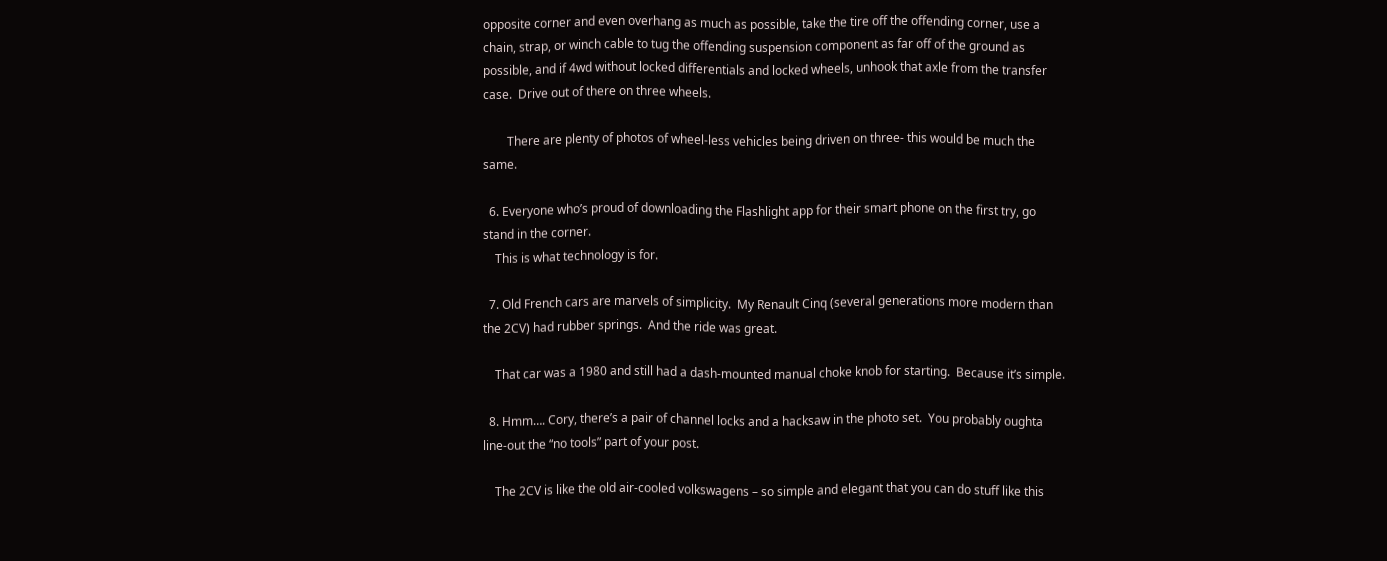opposite corner and even overhang as much as possible, take the tire off the offending corner, use a chain, strap, or winch cable to tug the offending suspension component as far off of the ground as possible, and if 4wd without locked differentials and locked wheels, unhook that axle from the transfer case.  Drive out of there on three wheels.

        There are plenty of photos of wheel-less vehicles being driven on three- this would be much the same.

  6. Everyone who’s proud of downloading the Flashlight app for their smart phone on the first try, go stand in the corner.
    This is what technology is for.

  7. Old French cars are marvels of simplicity.  My Renault Cinq (several generations more modern than the 2CV) had rubber springs.  And the ride was great.

    That car was a 1980 and still had a dash-mounted manual choke knob for starting.  Because it’s simple.

  8. Hmm…. Cory, there’s a pair of channel locks and a hacksaw in the photo set.  You probably oughta line-out the “no tools” part of your post.

    The 2CV is like the old air-cooled volkswagens – so simple and elegant that you can do stuff like this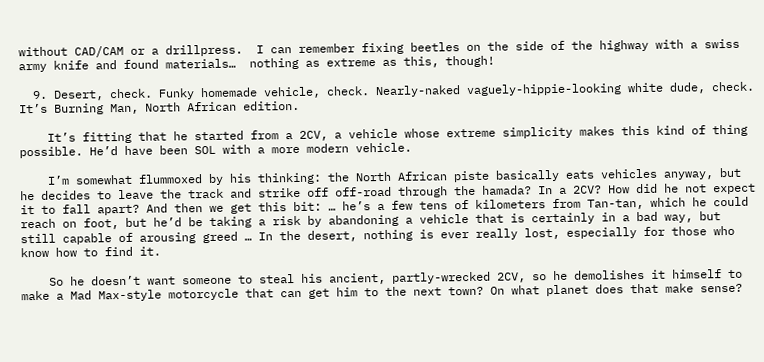without CAD/CAM or a drillpress.  I can remember fixing beetles on the side of the highway with a swiss army knife and found materials…  nothing as extreme as this, though!

  9. Desert, check. Funky homemade vehicle, check. Nearly-naked vaguely-hippie-looking white dude, check. It’s Burning Man, North African edition.

    It’s fitting that he started from a 2CV, a vehicle whose extreme simplicity makes this kind of thing possible. He’d have been SOL with a more modern vehicle.

    I’m somewhat flummoxed by his thinking: the North African piste basically eats vehicles anyway, but he decides to leave the track and strike off off-road through the hamada? In a 2CV? How did he not expect it to fall apart? And then we get this bit: … he’s a few tens of kilometers from Tan-tan, which he could reach on foot, but he’d be taking a risk by abandoning a vehicle that is certainly in a bad way, but still capable of arousing greed … In the desert, nothing is ever really lost, especially for those who know how to find it.

    So he doesn’t want someone to steal his ancient, partly-wrecked 2CV, so he demolishes it himself to make a Mad Max-style motorcycle that can get him to the next town? On what planet does that make sense?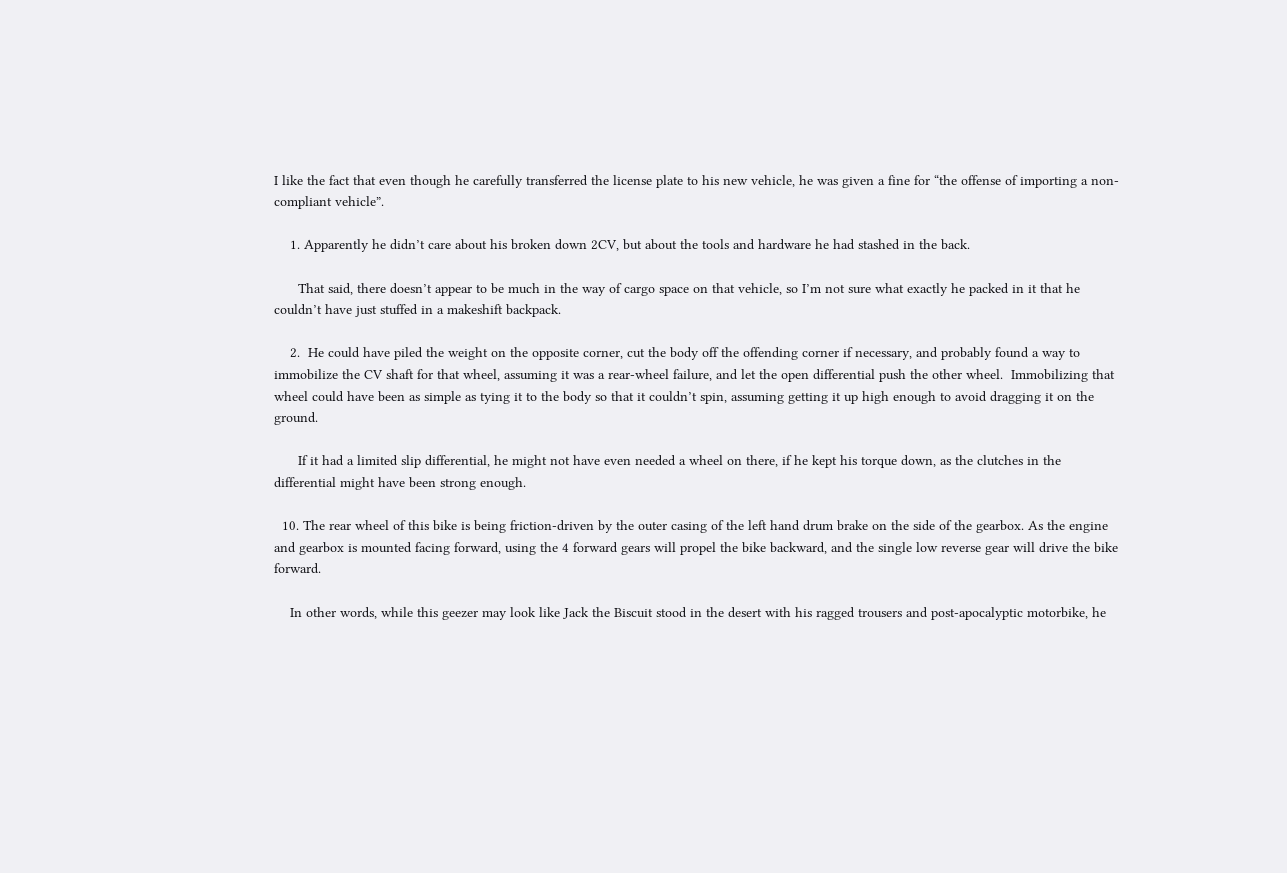I like the fact that even though he carefully transferred the license plate to his new vehicle, he was given a fine for “the offense of importing a non-compliant vehicle”.

    1. Apparently he didn’t care about his broken down 2CV, but about the tools and hardware he had stashed in the back.

      That said, there doesn’t appear to be much in the way of cargo space on that vehicle, so I’m not sure what exactly he packed in it that he couldn’t have just stuffed in a makeshift backpack.

    2.  He could have piled the weight on the opposite corner, cut the body off the offending corner if necessary, and probably found a way to immobilize the CV shaft for that wheel, assuming it was a rear-wheel failure, and let the open differential push the other wheel.  Immobilizing that wheel could have been as simple as tying it to the body so that it couldn’t spin, assuming getting it up high enough to avoid dragging it on the ground.

      If it had a limited slip differential, he might not have even needed a wheel on there, if he kept his torque down, as the clutches in the differential might have been strong enough.

  10. The rear wheel of this bike is being friction-driven by the outer casing of the left hand drum brake on the side of the gearbox. As the engine and gearbox is mounted facing forward, using the 4 forward gears will propel the bike backward, and the single low reverse gear will drive the bike forward.

    In other words, while this geezer may look like Jack the Biscuit stood in the desert with his ragged trousers and post-apocalyptic motorbike, he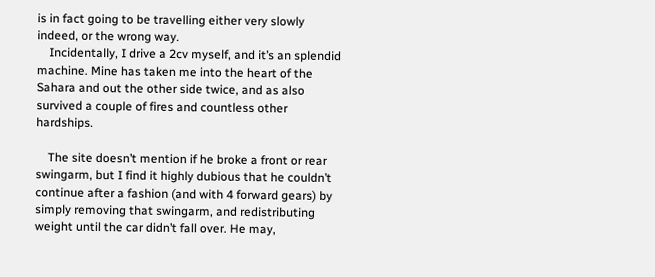is in fact going to be travelling either very slowly indeed, or the wrong way.
    Incidentally, I drive a 2cv myself, and it’s an splendid machine. Mine has taken me into the heart of the Sahara and out the other side twice, and as also survived a couple of fires and countless other hardships.

    The site doesn’t mention if he broke a front or rear swingarm, but I find it highly dubious that he couldn’t continue after a fashion (and with 4 forward gears) by simply removing that swingarm, and redistributing weight until the car didn’t fall over. He may,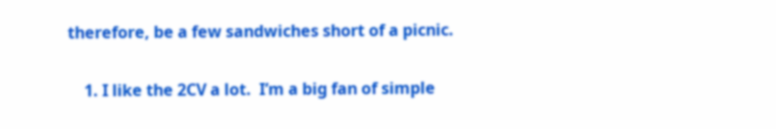therefore, be a few sandwiches short of a picnic.

    1. I like the 2CV a lot.  I’m a big fan of simple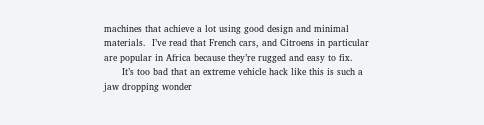machines that achieve a lot using good design and minimal materials.  I’ve read that French cars, and Citroens in particular are popular in Africa because they’re rugged and easy to fix.
      It’s too bad that an extreme vehicle hack like this is such a jaw dropping wonder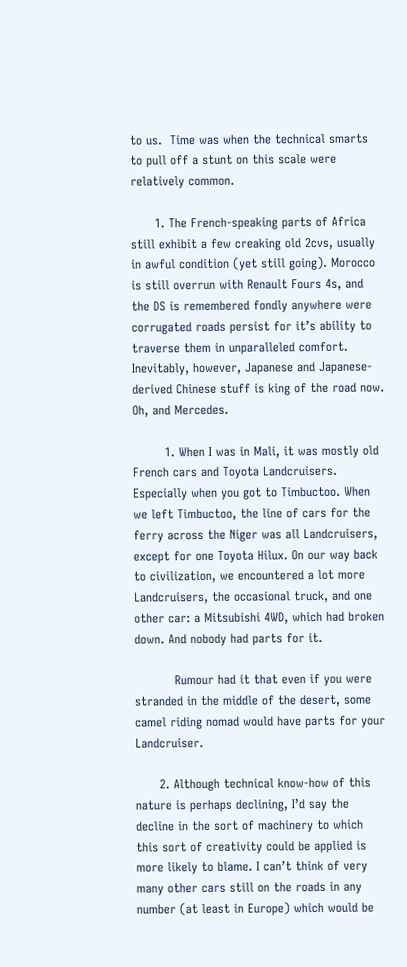to us.  Time was when the technical smarts to pull off a stunt on this scale were relatively common.

      1. The French-speaking parts of Africa still exhibit a few creaking old 2cvs, usually in awful condition (yet still going). Morocco is still overrun with Renault Fours 4s, and the DS is remembered fondly anywhere were corrugated roads persist for it’s ability to traverse them in unparalleled comfort. Inevitably, however, Japanese and Japanese-derived Chinese stuff is king of the road now. Oh, and Mercedes.

        1. When I was in Mali, it was mostly old French cars and Toyota Landcruisers. Especially when you got to Timbuctoo. When we left Timbuctoo, the line of cars for the ferry across the Niger was all Landcruisers, except for one Toyota Hilux. On our way back to civilization, we encountered a lot more Landcruisers, the occasional truck, and one other car: a Mitsubishi 4WD, which had broken down. And nobody had parts for it.

          Rumour had it that even if you were stranded in the middle of the desert, some camel riding nomad would have parts for your Landcruiser.

      2. Although technical know-how of this nature is perhaps declining, I’d say the decline in the sort of machinery to which this sort of creativity could be applied is more likely to blame. I can’t think of very many other cars still on the roads in any number (at least in Europe) which would be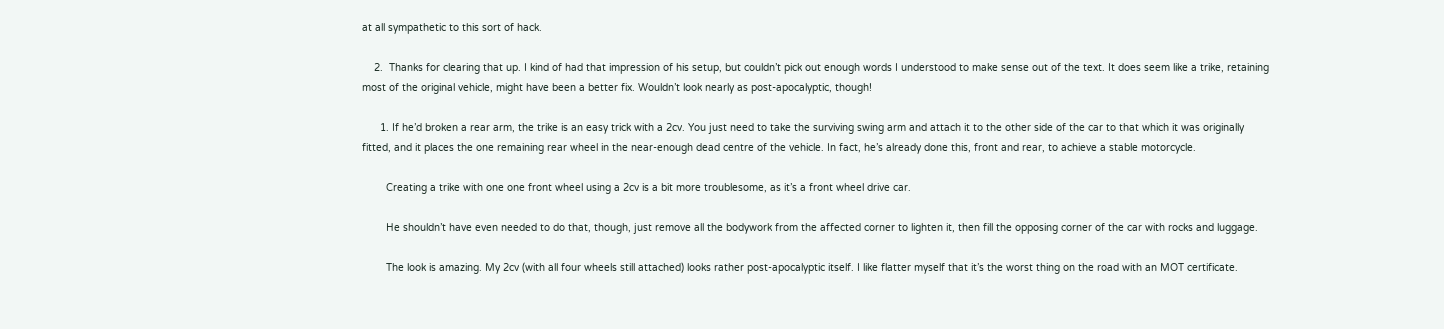at all sympathetic to this sort of hack.

    2.  Thanks for clearing that up. I kind of had that impression of his setup, but couldn’t pick out enough words I understood to make sense out of the text. It does seem like a trike, retaining most of the original vehicle, might have been a better fix. Wouldn’t look nearly as post-apocalyptic, though!

      1. If he’d broken a rear arm, the trike is an easy trick with a 2cv. You just need to take the surviving swing arm and attach it to the other side of the car to that which it was originally fitted, and it places the one remaining rear wheel in the near-enough dead centre of the vehicle. In fact, he’s already done this, front and rear, to achieve a stable motorcycle.

        Creating a trike with one one front wheel using a 2cv is a bit more troublesome, as it’s a front wheel drive car.

        He shouldn’t have even needed to do that, though, just remove all the bodywork from the affected corner to lighten it, then fill the opposing corner of the car with rocks and luggage.

        The look is amazing. My 2cv (with all four wheels still attached) looks rather post-apocalyptic itself. I like flatter myself that it’s the worst thing on the road with an MOT certificate.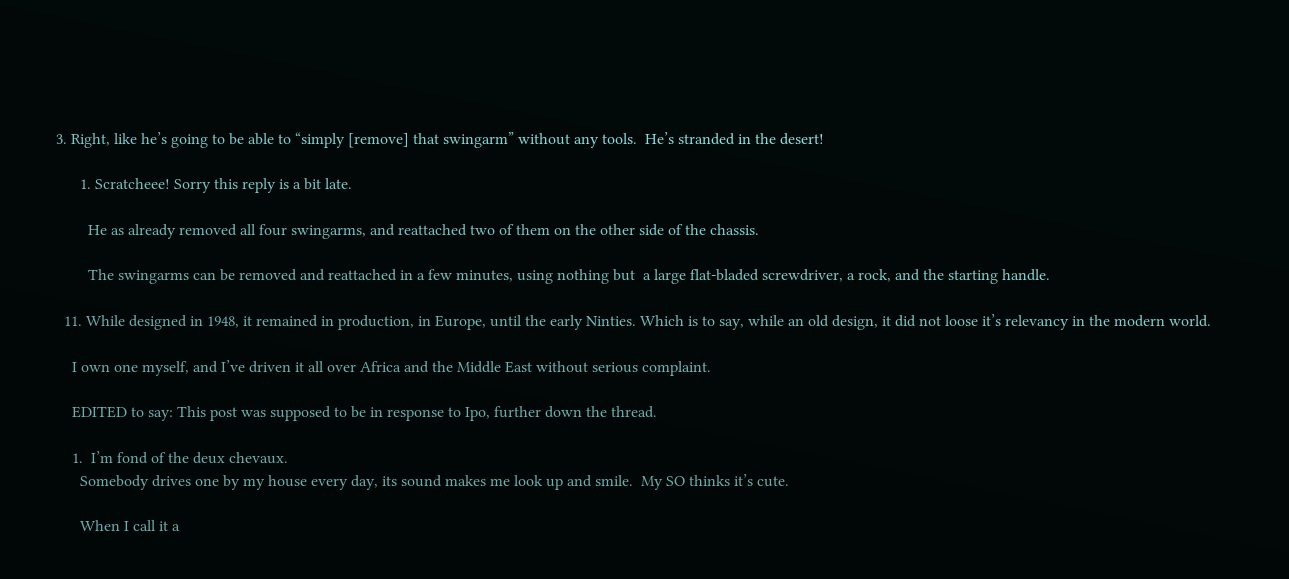3. Right, like he’s going to be able to “simply [remove] that swingarm” without any tools.  He’s stranded in the desert!

      1. Scratcheee! Sorry this reply is a bit late.

        He as already removed all four swingarms, and reattached two of them on the other side of the chassis.

        The swingarms can be removed and reattached in a few minutes, using nothing but  a large flat-bladed screwdriver, a rock, and the starting handle.

  11. While designed in 1948, it remained in production, in Europe, until the early Ninties. Which is to say, while an old design, it did not loose it’s relevancy in the modern world.

    I own one myself, and I’ve driven it all over Africa and the Middle East without serious complaint.

    EDITED to say: This post was supposed to be in response to Ipo, further down the thread.

    1.  I’m fond of the deux chevaux.
      Somebody drives one by my house every day, its sound makes me look up and smile.  My SO thinks it’s cute.

      When I call it a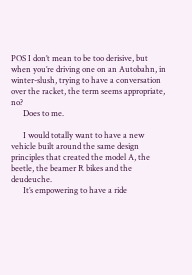POS I don’t mean to be too derisive, but when you’re driving one on an Autobahn, in winter-slush, trying to have a conversation over the racket, the term seems appropriate, no?
      Does to me.

      I would totally want to have a new vehicle built around the same design principles that created the model A, the beetle, the beamer R bikes and the deudeuche.
      It’s empowering to have a ride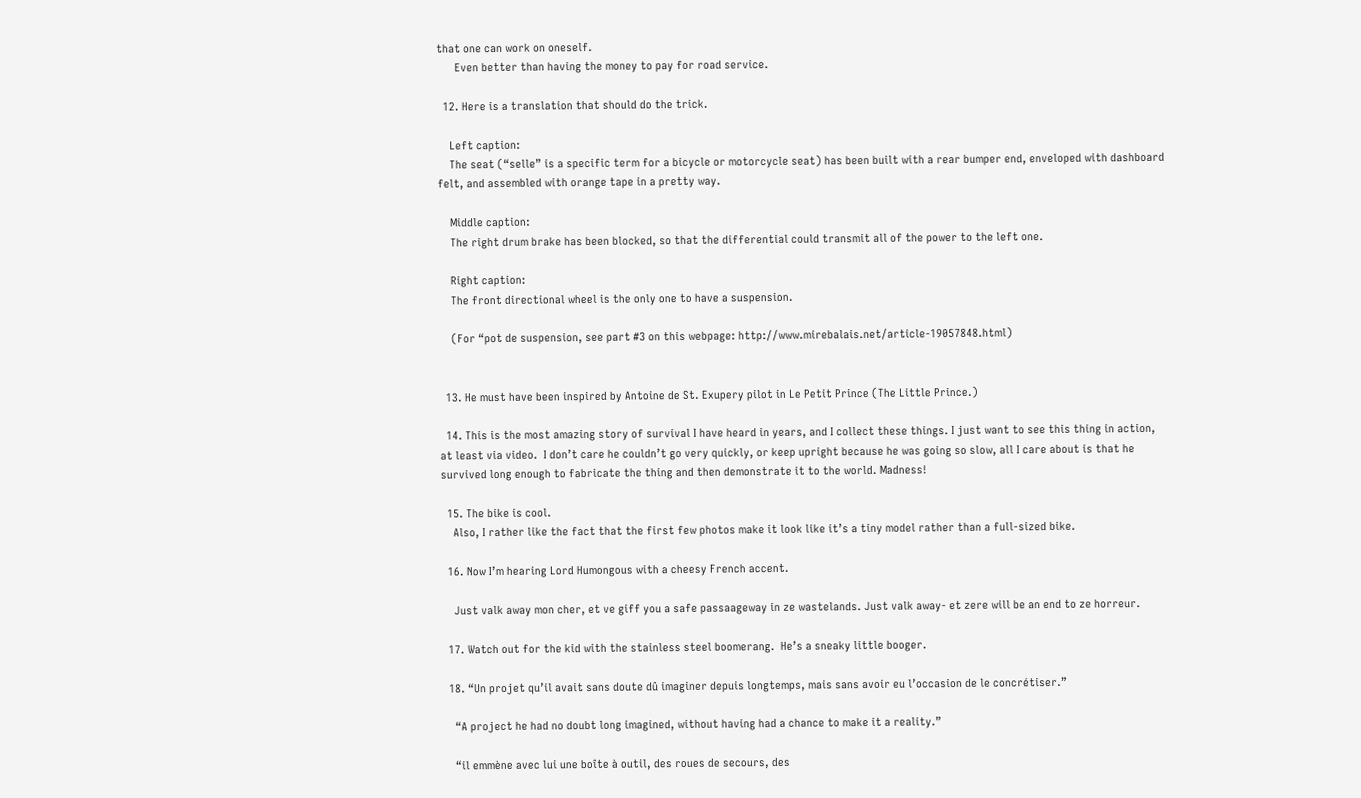that one can work on oneself.
      Even better than having the money to pay for road service.

  12. Here is a translation that should do the trick.

    Left caption:
    The seat (“selle” is a specific term for a bicycle or motorcycle seat) has been built with a rear bumper end, enveloped with dashboard felt, and assembled with orange tape in a pretty way.

    Middle caption:
    The right drum brake has been blocked, so that the differential could transmit all of the power to the left one.

    Right caption:
    The front directional wheel is the only one to have a suspension.

    (For “pot de suspension, see part #3 on this webpage: http://www.mirebalais.net/article-19057848.html)


  13. He must have been inspired by Antoine de St. Exupery pilot in Le Petit Prince (The Little Prince.)

  14. This is the most amazing story of survival I have heard in years, and I collect these things. I just want to see this thing in action, at least via video.  I don’t care he couldn’t go very quickly, or keep upright because he was going so slow, all I care about is that he survived long enough to fabricate the thing and then demonstrate it to the world. Madness!

  15. The bike is cool.
    Also, I rather like the fact that the first few photos make it look like it’s a tiny model rather than a full-sized bike.

  16. Now I’m hearing Lord Humongous with a cheesy French accent.

    Just valk away mon cher, et ve giff you a safe passaageway in ze wastelands. Just valk away- et zere will be an end to ze horreur.

  17. Watch out for the kid with the stainless steel boomerang.  He’s a sneaky little booger.

  18. “Un projet qu’il avait sans doute dû imaginer depuis longtemps, mais sans avoir eu l’occasion de le concrétiser.”

    “A project he had no doubt long imagined, without having had a chance to make it a reality.”

    “il emmène avec lui une boîte à outil, des roues de secours, des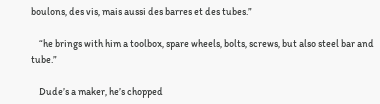boulons, des vis, mais aussi des barres et des tubes.”

    “he brings with him a toolbox, spare wheels, bolts, screws, but also steel bar and tube.”

    Dude’s a maker, he’s chopped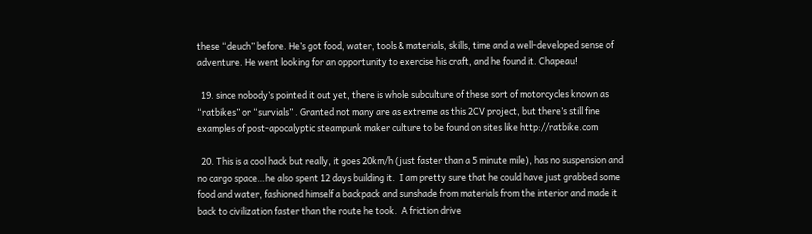these “deuch” before. He’s got food, water, tools & materials, skills, time and a well-developed sense of adventure. He went looking for an opportunity to exercise his craft, and he found it. Chapeau!

  19. since nobody’s pointed it out yet, there is whole subculture of these sort of motorcycles known as “ratbikes” or “survials” . Granted not many are as extreme as this 2CV project, but there’s still fine examples of post-apocalyptic steampunk maker culture to be found on sites like http://ratbike.com

  20. This is a cool hack but really, it goes 20km/h (just faster than a 5 minute mile), has no suspension and no cargo space…he also spent 12 days building it.  I am pretty sure that he could have just grabbed some food and water, fashioned himself a backpack and sunshade from materials from the interior and made it back to civilization faster than the route he took.  A friction drive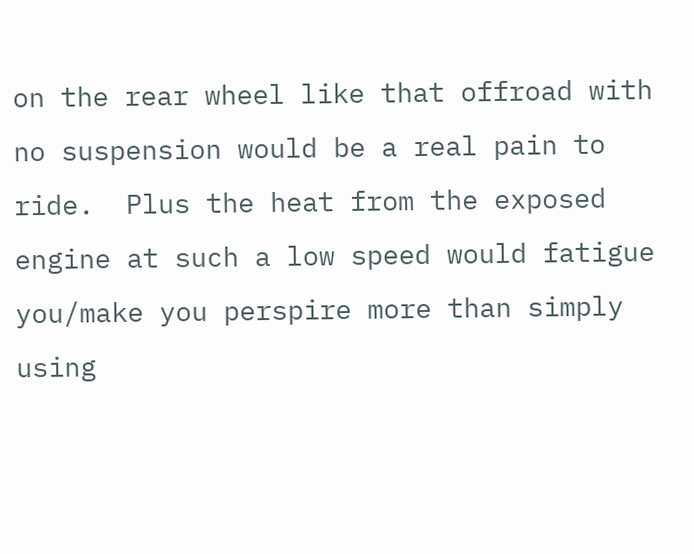on the rear wheel like that offroad with no suspension would be a real pain to ride.  Plus the heat from the exposed engine at such a low speed would fatigue you/make you perspire more than simply using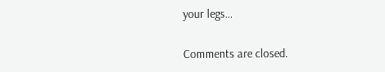your legs…

Comments are closed.